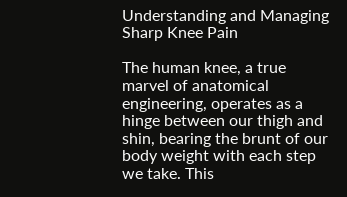Understanding and Managing Sharp Knee Pain

The human knee, a true marvel of anatomical engineering, operates as a hinge between our thigh and shin, bearing the brunt of our body weight with each step we take. This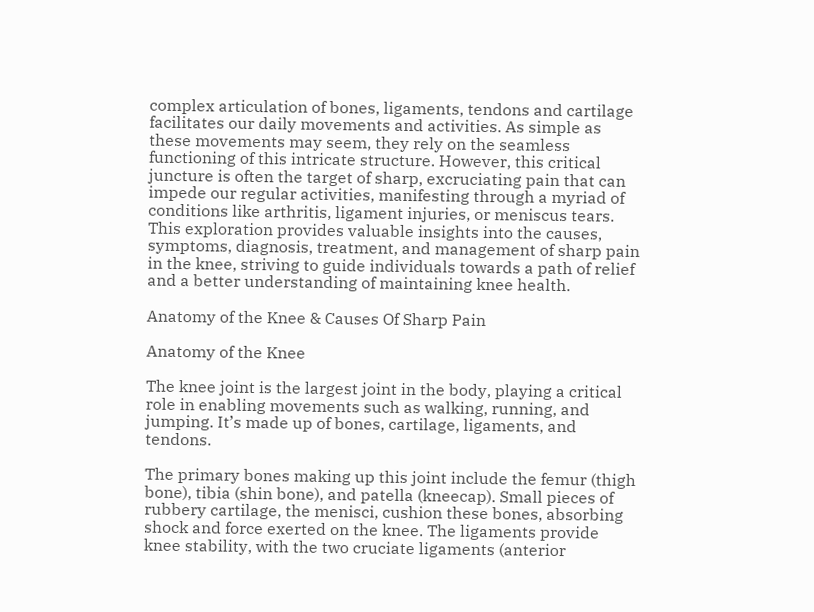complex articulation of bones, ligaments, tendons and cartilage facilitates our daily movements and activities. As simple as these movements may seem, they rely on the seamless functioning of this intricate structure. However, this critical juncture is often the target of sharp, excruciating pain that can impede our regular activities, manifesting through a myriad of conditions like arthritis, ligament injuries, or meniscus tears. This exploration provides valuable insights into the causes, symptoms, diagnosis, treatment, and management of sharp pain in the knee, striving to guide individuals towards a path of relief and a better understanding of maintaining knee health.

Anatomy of the Knee & Causes Of Sharp Pain

Anatomy of the Knee

The knee joint is the largest joint in the body, playing a critical role in enabling movements such as walking, running, and jumping. It’s made up of bones, cartilage, ligaments, and tendons.

The primary bones making up this joint include the femur (thigh bone), tibia (shin bone), and patella (kneecap). Small pieces of rubbery cartilage, the menisci, cushion these bones, absorbing shock and force exerted on the knee. The ligaments provide knee stability, with the two cruciate ligaments (anterior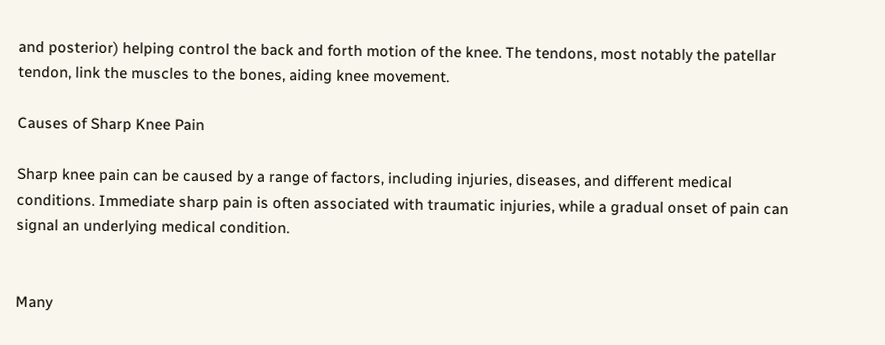and posterior) helping control the back and forth motion of the knee. The tendons, most notably the patellar tendon, link the muscles to the bones, aiding knee movement.

Causes of Sharp Knee Pain

Sharp knee pain can be caused by a range of factors, including injuries, diseases, and different medical conditions. Immediate sharp pain is often associated with traumatic injuries, while a gradual onset of pain can signal an underlying medical condition.


Many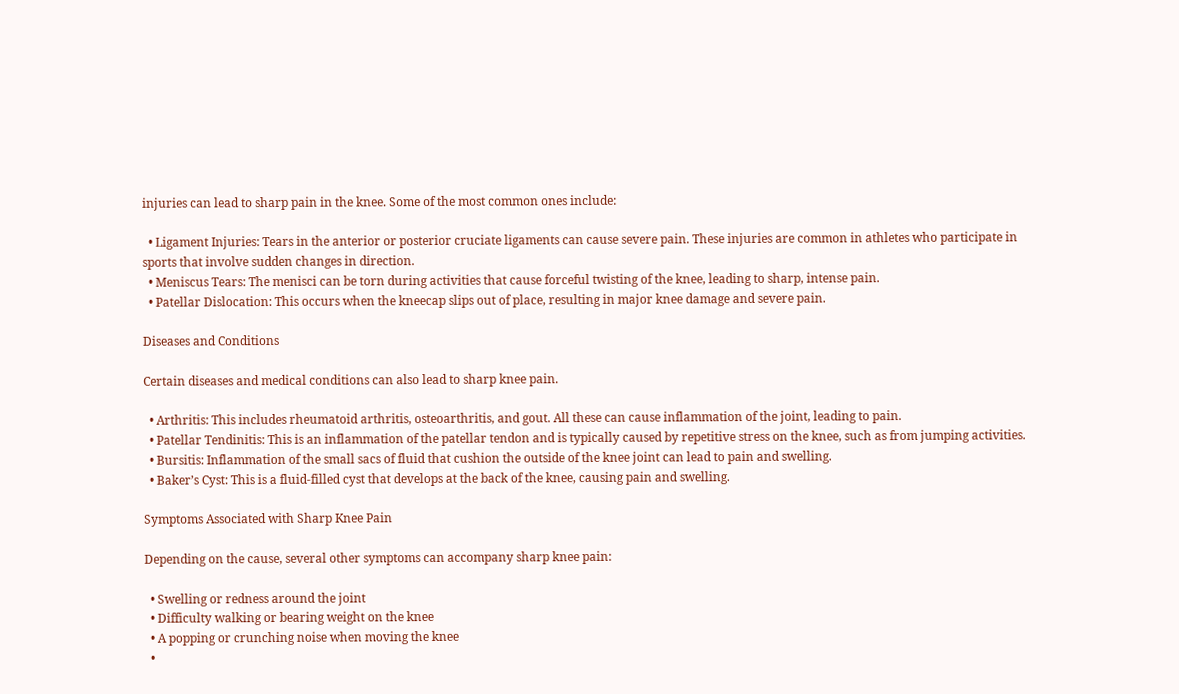injuries can lead to sharp pain in the knee. Some of the most common ones include:

  • Ligament Injuries: Tears in the anterior or posterior cruciate ligaments can cause severe pain. These injuries are common in athletes who participate in sports that involve sudden changes in direction.
  • Meniscus Tears: The menisci can be torn during activities that cause forceful twisting of the knee, leading to sharp, intense pain.
  • Patellar Dislocation: This occurs when the kneecap slips out of place, resulting in major knee damage and severe pain.

Diseases and Conditions

Certain diseases and medical conditions can also lead to sharp knee pain.

  • Arthritis: This includes rheumatoid arthritis, osteoarthritis, and gout. All these can cause inflammation of the joint, leading to pain.
  • Patellar Tendinitis: This is an inflammation of the patellar tendon and is typically caused by repetitive stress on the knee, such as from jumping activities.
  • Bursitis: Inflammation of the small sacs of fluid that cushion the outside of the knee joint can lead to pain and swelling.
  • Baker’s Cyst: This is a fluid-filled cyst that develops at the back of the knee, causing pain and swelling.

Symptoms Associated with Sharp Knee Pain

Depending on the cause, several other symptoms can accompany sharp knee pain:

  • Swelling or redness around the joint
  • Difficulty walking or bearing weight on the knee
  • A popping or crunching noise when moving the knee
  •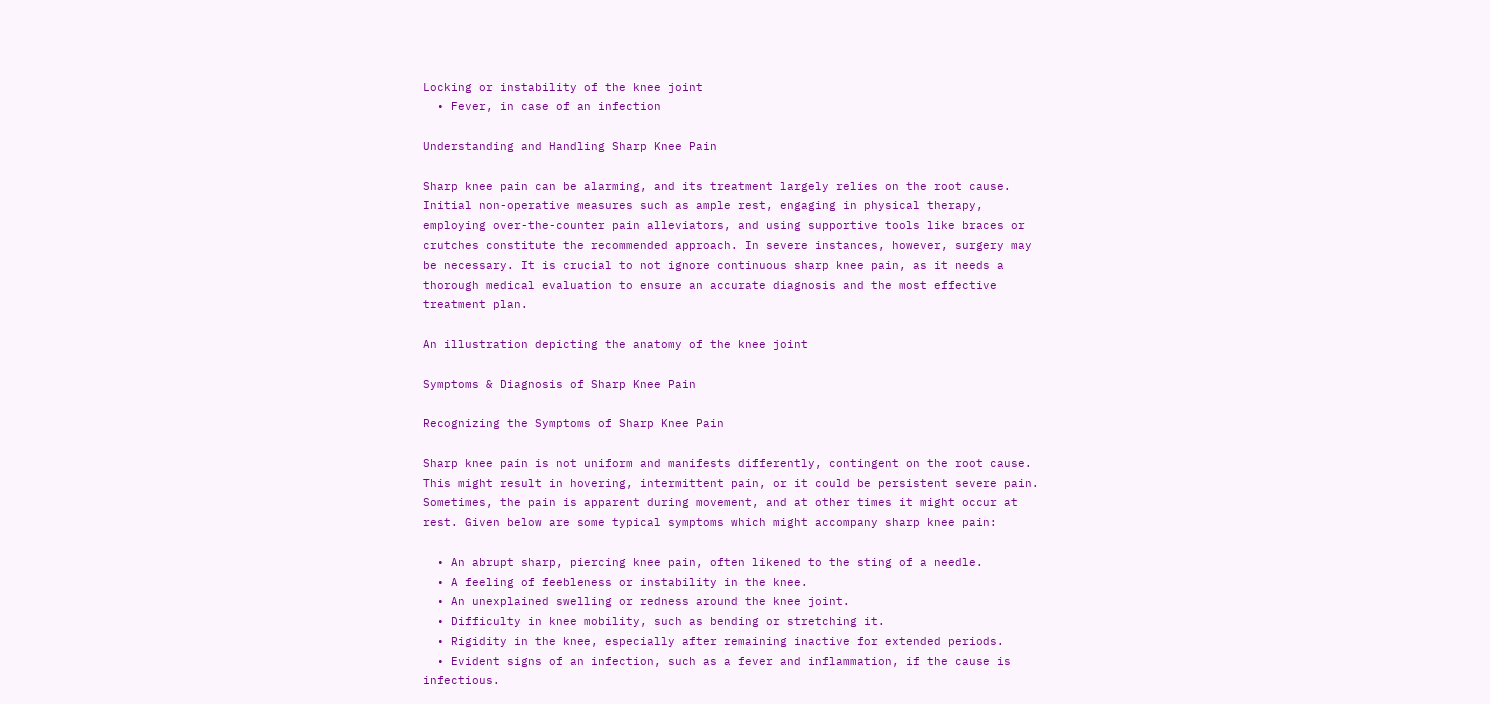Locking or instability of the knee joint
  • Fever, in case of an infection

Understanding and Handling Sharp Knee Pain

Sharp knee pain can be alarming, and its treatment largely relies on the root cause. Initial non-operative measures such as ample rest, engaging in physical therapy, employing over-the-counter pain alleviators, and using supportive tools like braces or crutches constitute the recommended approach. In severe instances, however, surgery may be necessary. It is crucial to not ignore continuous sharp knee pain, as it needs a thorough medical evaluation to ensure an accurate diagnosis and the most effective treatment plan.

An illustration depicting the anatomy of the knee joint

Symptoms & Diagnosis of Sharp Knee Pain

Recognizing the Symptoms of Sharp Knee Pain

Sharp knee pain is not uniform and manifests differently, contingent on the root cause. This might result in hovering, intermittent pain, or it could be persistent severe pain. Sometimes, the pain is apparent during movement, and at other times it might occur at rest. Given below are some typical symptoms which might accompany sharp knee pain:

  • An abrupt sharp, piercing knee pain, often likened to the sting of a needle.
  • A feeling of feebleness or instability in the knee.
  • An unexplained swelling or redness around the knee joint.
  • Difficulty in knee mobility, such as bending or stretching it.
  • Rigidity in the knee, especially after remaining inactive for extended periods.
  • Evident signs of an infection, such as a fever and inflammation, if the cause is infectious.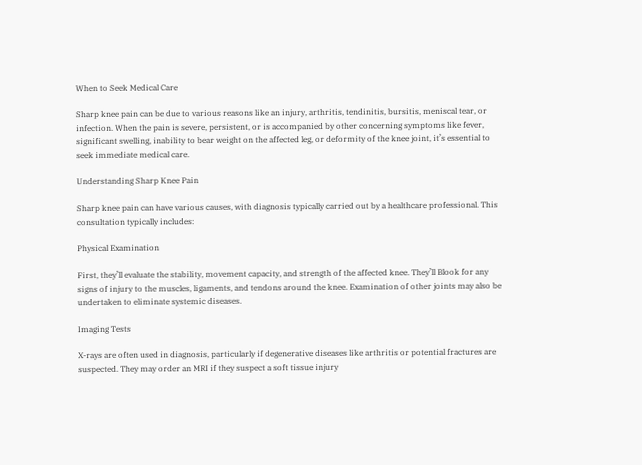When to Seek Medical Care

Sharp knee pain can be due to various reasons like an injury, arthritis, tendinitis, bursitis, meniscal tear, or infection. When the pain is severe, persistent, or is accompanied by other concerning symptoms like fever, significant swelling, inability to bear weight on the affected leg, or deformity of the knee joint, it’s essential to seek immediate medical care.

Understanding Sharp Knee Pain

Sharp knee pain can have various causes, with diagnosis typically carried out by a healthcare professional. This consultation typically includes:

Physical Examination

First, they’ll evaluate the stability, movement capacity, and strength of the affected knee. They’ll Blook for any signs of injury to the muscles, ligaments, and tendons around the knee. Examination of other joints may also be undertaken to eliminate systemic diseases.

Imaging Tests

X-rays are often used in diagnosis, particularly if degenerative diseases like arthritis or potential fractures are suspected. They may order an MRI if they suspect a soft tissue injury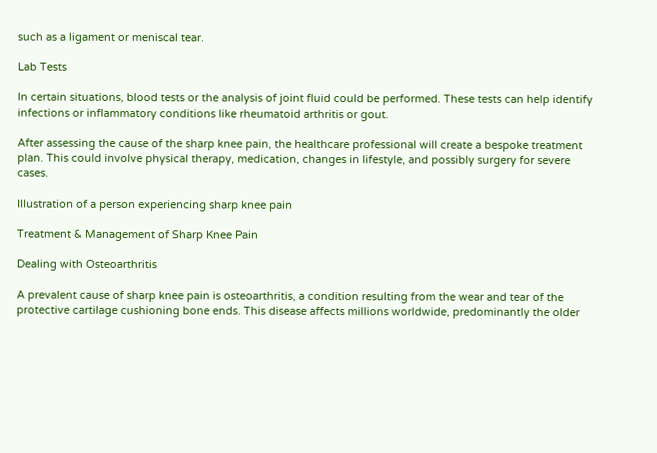such as a ligament or meniscal tear.

Lab Tests

In certain situations, blood tests or the analysis of joint fluid could be performed. These tests can help identify infections or inflammatory conditions like rheumatoid arthritis or gout.

After assessing the cause of the sharp knee pain, the healthcare professional will create a bespoke treatment plan. This could involve physical therapy, medication, changes in lifestyle, and possibly surgery for severe cases.

Illustration of a person experiencing sharp knee pain

Treatment & Management of Sharp Knee Pain

Dealing with Osteoarthritis

A prevalent cause of sharp knee pain is osteoarthritis, a condition resulting from the wear and tear of the protective cartilage cushioning bone ends. This disease affects millions worldwide, predominantly the older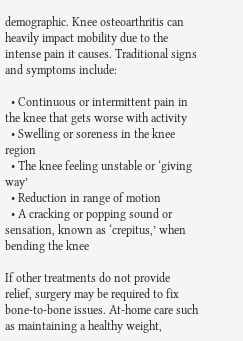demographic. Knee osteoarthritis can heavily impact mobility due to the intense pain it causes. Traditional signs and symptoms include:

  • Continuous or intermittent pain in the knee that gets worse with activity
  • Swelling or soreness in the knee region
  • The knee feeling unstable or ‘giving way’
  • Reduction in range of motion
  • A cracking or popping sound or sensation, known as ‘crepitus,’ when bending the knee

If other treatments do not provide relief, surgery may be required to fix bone-to-bone issues. At-home care such as maintaining a healthy weight,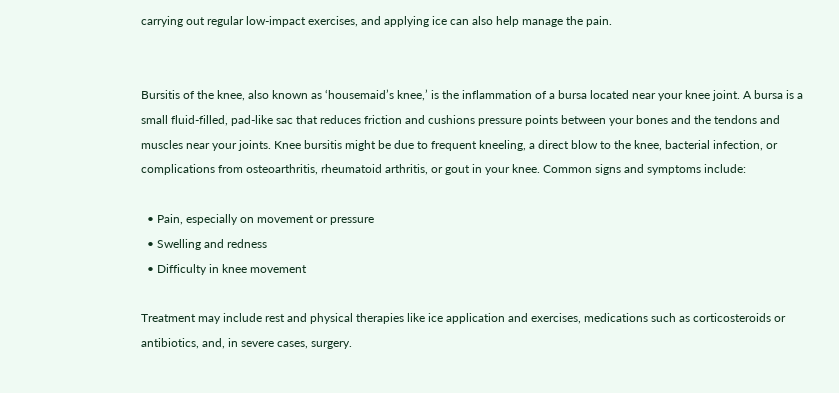carrying out regular low-impact exercises, and applying ice can also help manage the pain.


Bursitis of the knee, also known as ‘housemaid’s knee,’ is the inflammation of a bursa located near your knee joint. A bursa is a small fluid-filled, pad-like sac that reduces friction and cushions pressure points between your bones and the tendons and muscles near your joints. Knee bursitis might be due to frequent kneeling, a direct blow to the knee, bacterial infection, or complications from osteoarthritis, rheumatoid arthritis, or gout in your knee. Common signs and symptoms include:

  • Pain, especially on movement or pressure
  • Swelling and redness
  • Difficulty in knee movement

Treatment may include rest and physical therapies like ice application and exercises, medications such as corticosteroids or antibiotics, and, in severe cases, surgery.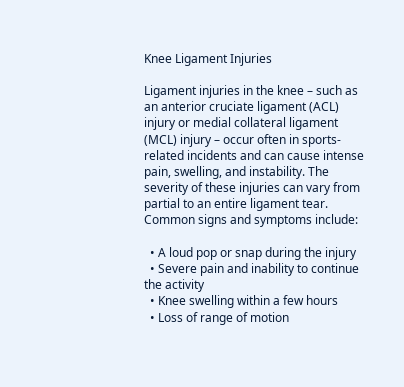Knee Ligament Injuries

Ligament injuries in the knee – such as an anterior cruciate ligament (ACL) injury or medial collateral ligament (MCL) injury – occur often in sports-related incidents and can cause intense pain, swelling, and instability. The severity of these injuries can vary from partial to an entire ligament tear. Common signs and symptoms include:

  • A loud pop or snap during the injury
  • Severe pain and inability to continue the activity
  • Knee swelling within a few hours
  • Loss of range of motion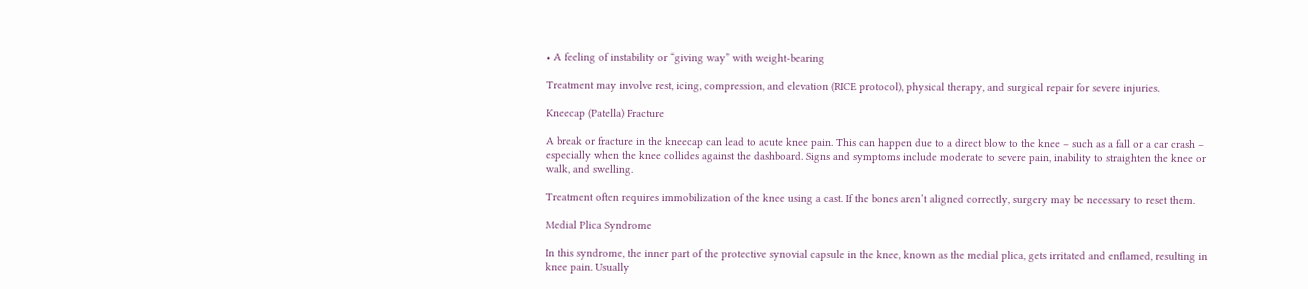• A feeling of instability or “giving way” with weight-bearing

Treatment may involve rest, icing, compression, and elevation (RICE protocol), physical therapy, and surgical repair for severe injuries.

Kneecap (Patella) Fracture

A break or fracture in the kneecap can lead to acute knee pain. This can happen due to a direct blow to the knee – such as a fall or a car crash – especially when the knee collides against the dashboard. Signs and symptoms include moderate to severe pain, inability to straighten the knee or walk, and swelling.

Treatment often requires immobilization of the knee using a cast. If the bones aren’t aligned correctly, surgery may be necessary to reset them.

Medial Plica Syndrome

In this syndrome, the inner part of the protective synovial capsule in the knee, known as the medial plica, gets irritated and enflamed, resulting in knee pain. Usually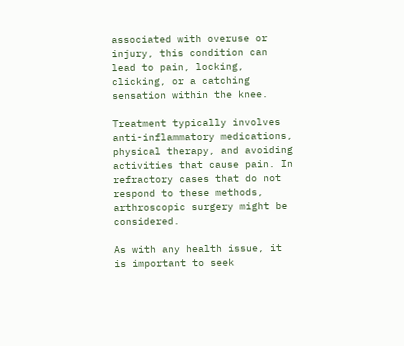associated with overuse or injury, this condition can lead to pain, locking, clicking, or a catching sensation within the knee.

Treatment typically involves anti-inflammatory medications, physical therapy, and avoiding activities that cause pain. In refractory cases that do not respond to these methods, arthroscopic surgery might be considered.

As with any health issue, it is important to seek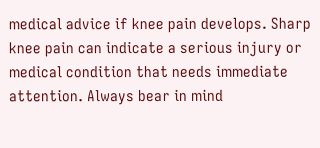medical advice if knee pain develops. Sharp knee pain can indicate a serious injury or medical condition that needs immediate attention. Always bear in mind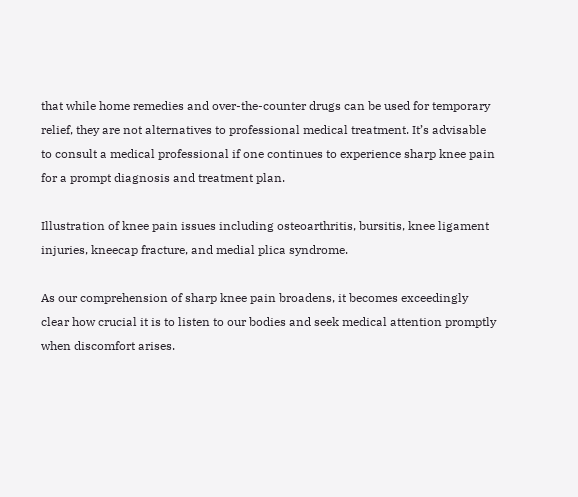that while home remedies and over-the-counter drugs can be used for temporary relief, they are not alternatives to professional medical treatment. It’s advisable to consult a medical professional if one continues to experience sharp knee pain for a prompt diagnosis and treatment plan.

Illustration of knee pain issues including osteoarthritis, bursitis, knee ligament injuries, kneecap fracture, and medial plica syndrome.

As our comprehension of sharp knee pain broadens, it becomes exceedingly clear how crucial it is to listen to our bodies and seek medical attention promptly when discomfort arises.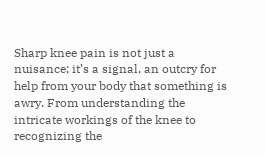Sharp knee pain is not just a nuisance; it’s a signal, an outcry for help from your body that something is awry. From understanding the intricate workings of the knee to recognizing the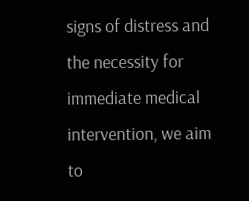signs of distress and the necessity for immediate medical intervention, we aim to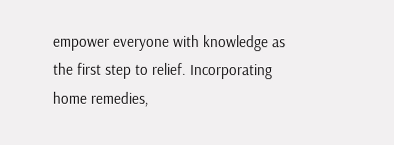empower everyone with knowledge as the first step to relief. Incorporating home remedies,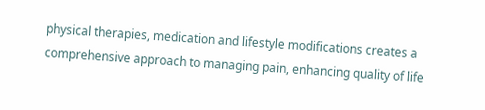physical therapies, medication and lifestyle modifications creates a comprehensive approach to managing pain, enhancing quality of life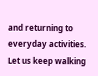and returning to everyday activities. Let us keep walking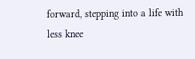forward, stepping into a life with less knee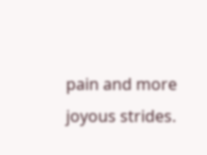pain and more joyous strides.